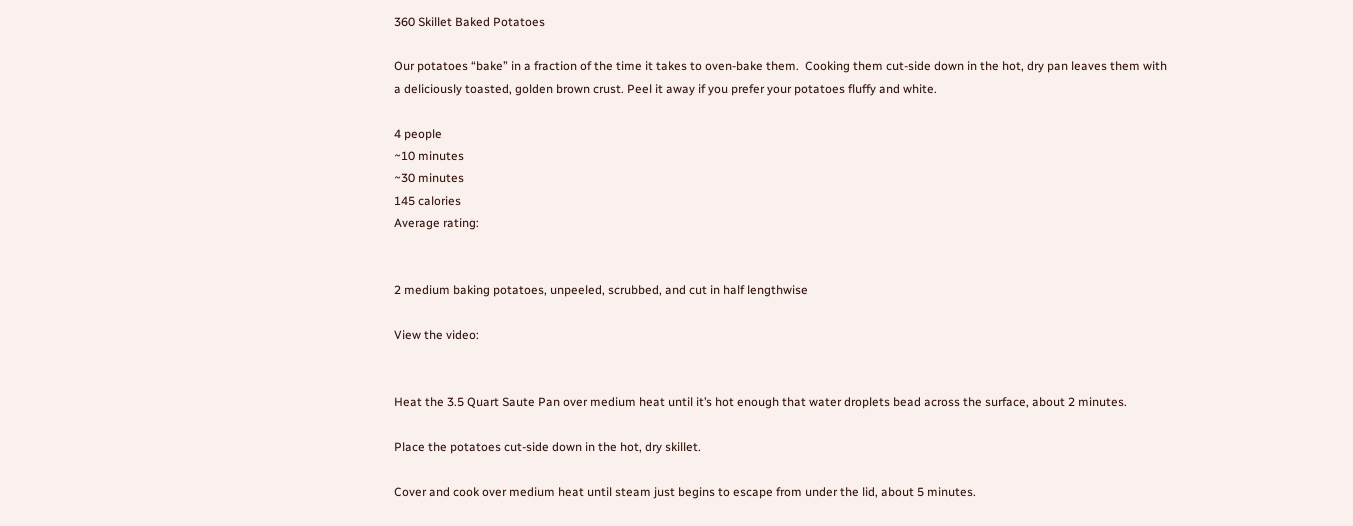360 Skillet Baked Potatoes

Our potatoes “bake” in a fraction of the time it takes to oven-bake them.  Cooking them cut-side down in the hot, dry pan leaves them with a deliciously toasted, golden brown crust. Peel it away if you prefer your potatoes fluffy and white.

4 people
~10 minutes
~30 minutes
145 calories
Average rating:


2 medium baking potatoes, unpeeled, scrubbed, and cut in half lengthwise

View the video:


Heat the 3.5 Quart Saute Pan over medium heat until it’s hot enough that water droplets bead across the surface, about 2 minutes.

Place the potatoes cut-side down in the hot, dry skillet.

Cover and cook over medium heat until steam just begins to escape from under the lid, about 5 minutes.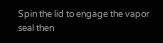Spin the lid to engage the vapor seal then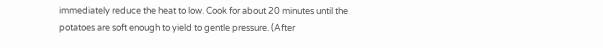immediately reduce the heat to low. Cook for about 20 minutes until the potatoes are soft enough to yield to gentle pressure. (After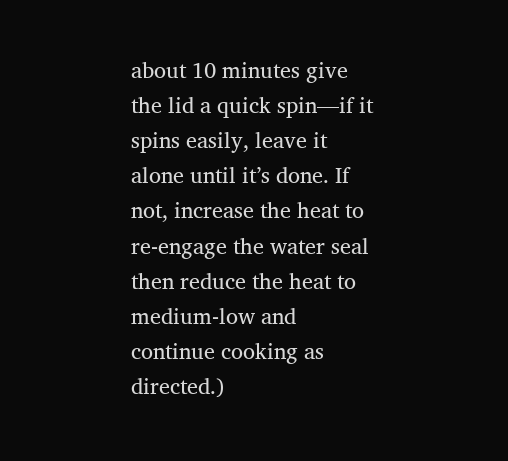about 10 minutes give the lid a quick spin—if it spins easily, leave it alone until it’s done. If not, increase the heat to re-engage the water seal then reduce the heat to medium-low and continue cooking as directed.)